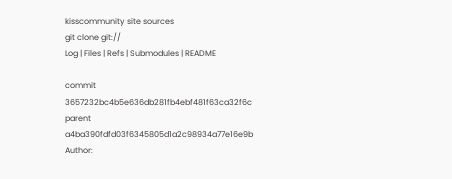kisscommunity site sources
git clone git://
Log | Files | Refs | Submodules | README

commit 3657232bc4b5e636db281fb4ebf481f63ca32f6c
parent a4ba390fdfd03f6345805d1a2c98934a77e16e9b
Author: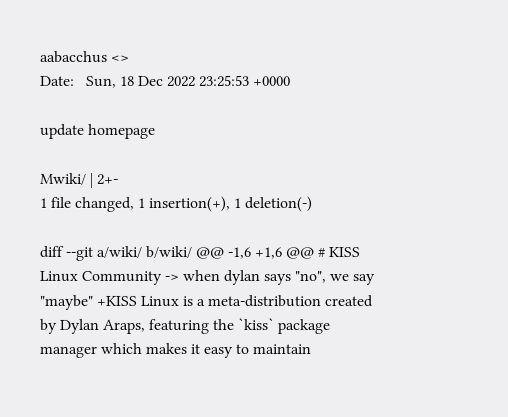aabacchus <>
Date:   Sun, 18 Dec 2022 23:25:53 +0000

update homepage

Mwiki/ | 2+-
1 file changed, 1 insertion(+), 1 deletion(-)

diff --git a/wiki/ b/wiki/ @@ -1,6 +1,6 @@ # KISS Linux Community -> when dylan says "no", we say "maybe" +KISS Linux is a meta-distribution created by Dylan Araps, featuring the `kiss` package manager which makes it easy to maintain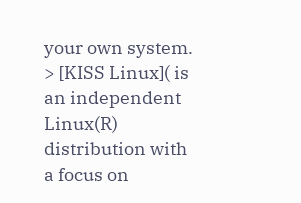your own system. > [KISS Linux]( is an independent Linux(R) distribution with a focus on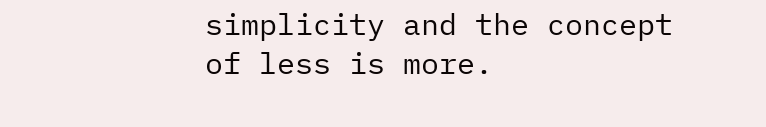simplicity and the concept of less is more.